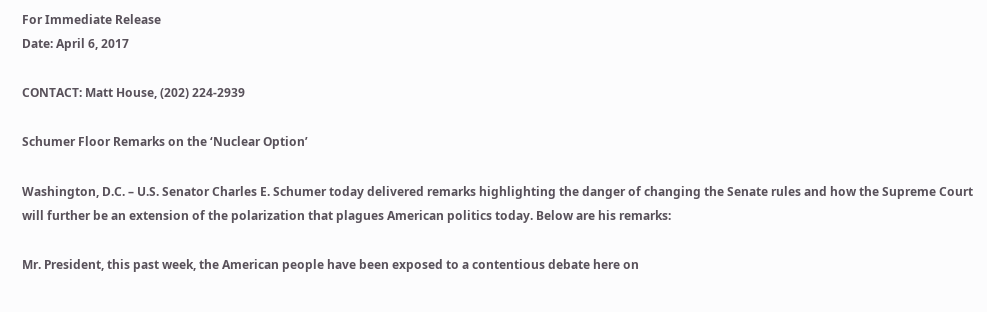For Immediate Release
Date: April 6, 2017

CONTACT: Matt House, (202) 224-2939

Schumer Floor Remarks on the ‘Nuclear Option’

Washington, D.C. – U.S. Senator Charles E. Schumer today delivered remarks highlighting the danger of changing the Senate rules and how the Supreme Court will further be an extension of the polarization that plagues American politics today. Below are his remarks:

Mr. President, this past week, the American people have been exposed to a contentious debate here on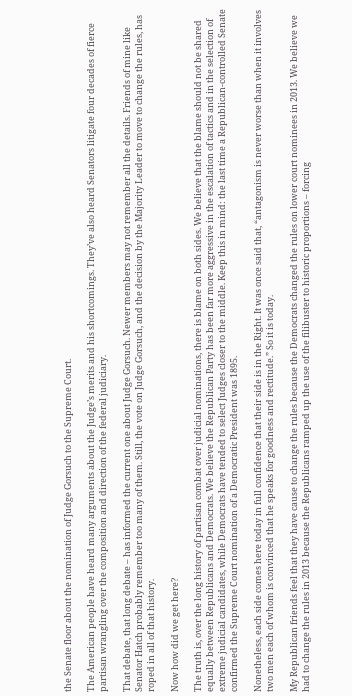the Senate floor about the nomination of Judge Gorsuch to the Supreme Court.

The American people have heard many arguments about the Judge’s merits and his shortcomings. They’ve also heard Senators litigate four decades of fierce partisan wrangling over the composition and direction of the federal judiciary.

That debate, that long debate – has informed the current one about Judge Gorsuch. Newer members may not remember all the details. Friends of mine like Senator Hatch probably remember too many of them. Still, the vote on Judge Gorsuch, and the decision by the Majority Leader to move to change the rules, has roped in all of that history.

Now how did we get here?

The truth is, over the long history of partisan combat over judicial nominations, there is blame on both sides. We believe that the blame should not be shared equally between Republicans and Democrats. We believe the Republican Party has been far more aggressive in the escalation of tactics and in the selection of extreme judicial candidates, while Democrats have tended to select Judges closer to the middle. Keep this in mind: the last time a Republican-controlled Senate confirmed the Supreme Court nomination of a Democratic President was 1895.

Nonetheless, each side comes here today in full confidence that their side is in the Right. It was once said that, “antagonism is never worse than when it involves two men each of whom is convinced that he speaks for goodness and rectitude.” So it is today.

My Republican friends feel that they have cause to change the rules because the Democrats changed the rules on lower court nominees in 2013. We believe we had to change the rules in 2013 because the Republicans ramped up the use of the filibuster to historic proportions – forcing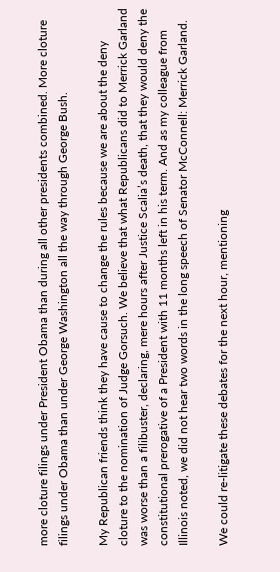more cloture filings under President Obama than during all other presidents combined. More cloture filings under Obama than under George Washington all the way through George Bush.

My Republican friends think they have cause to change the rules because we are about the deny cloture to the nomination of Judge Gorsuch. We believe that what Republicans did to Merrick Garland was worse than a filibuster, declaring, mere hours after Justice Scalia’s death, that they would deny the constitutional prerogative of a President with 11 months left in his term. And as my colleague from Illinois noted, we did not hear two words in the long speech of Senator McConnell: Merrick Garland.

We could re-litigate these debates for the next hour, mentioning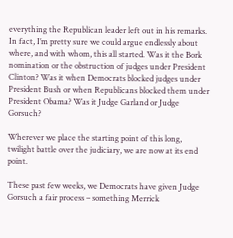everything the Republican leader left out in his remarks. In fact, I’m pretty sure we could argue endlessly about where, and with whom, this all started. Was it the Bork nomination or the obstruction of judges under President Clinton? Was it when Democrats blocked judges under President Bush or when Republicans blocked them under President Obama? Was it Judge Garland or Judge Gorsuch?

Wherever we place the starting point of this long, twilight battle over the judiciary, we are now at its end point.

These past few weeks, we Democrats have given Judge Gorsuch a fair process – something Merrick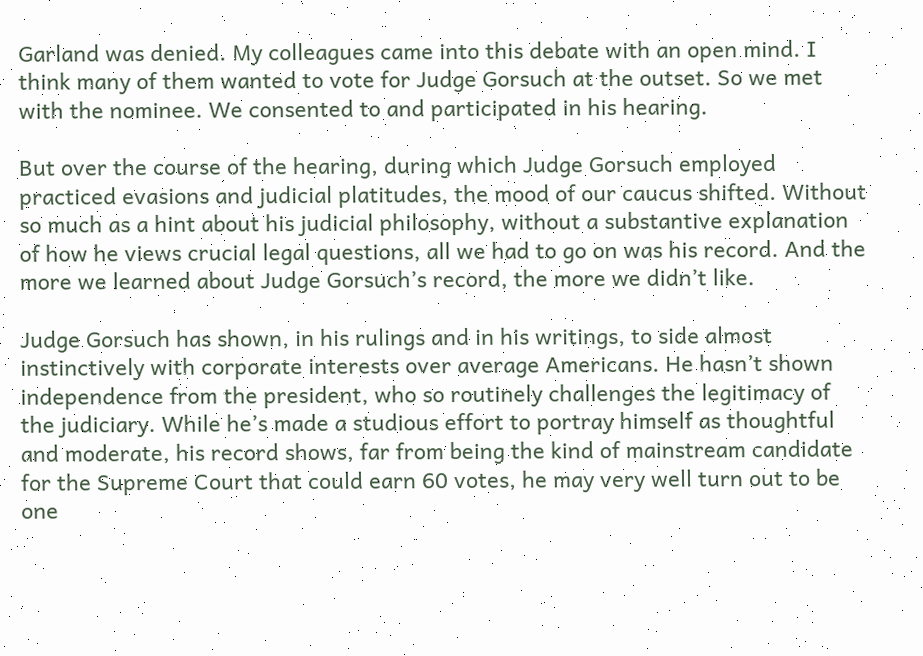Garland was denied. My colleagues came into this debate with an open mind. I think many of them wanted to vote for Judge Gorsuch at the outset. So we met with the nominee. We consented to and participated in his hearing.

But over the course of the hearing, during which Judge Gorsuch employed practiced evasions and judicial platitudes, the mood of our caucus shifted. Without so much as a hint about his judicial philosophy, without a substantive explanation of how he views crucial legal questions, all we had to go on was his record. And the more we learned about Judge Gorsuch’s record, the more we didn’t like.

Judge Gorsuch has shown, in his rulings and in his writings, to side almost instinctively with corporate interests over average Americans. He hasn’t shown independence from the president, who so routinely challenges the legitimacy of the judiciary. While he’s made a studious effort to portray himself as thoughtful and moderate, his record shows, far from being the kind of mainstream candidate for the Supreme Court that could earn 60 votes, he may very well turn out to be one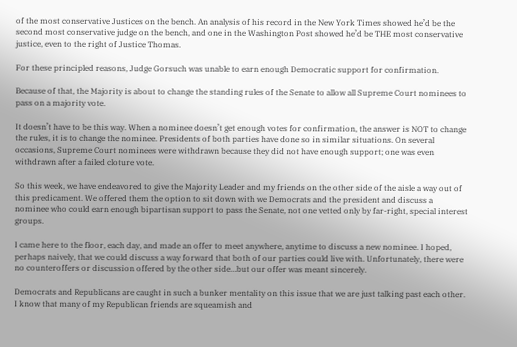of the most conservative Justices on the bench. An analysis of his record in the New York Times showed he’d be the second most conservative judge on the bench, and one in the Washington Post showed he’d be THE most conservative justice, even to the right of Justice Thomas.

For these principled reasons, Judge Gorsuch was unable to earn enough Democratic support for confirmation.

Because of that, the Majority is about to change the standing rules of the Senate to allow all Supreme Court nominees to pass on a majority vote.

It doesn’t have to be this way. When a nominee doesn’t get enough votes for confirmation, the answer is NOT to change the rules, it is to change the nominee. Presidents of both parties have done so in similar situations. On several occasions, Supreme Court nominees were withdrawn because they did not have enough support; one was even withdrawn after a failed cloture vote.

So this week, we have endeavored to give the Majority Leader and my friends on the other side of the aisle a way out of this predicament. We offered them the option to sit down with we Democrats and the president and discuss a nominee who could earn enough bipartisan support to pass the Senate, not one vetted only by far-right, special interest groups.

I came here to the floor, each day, and made an offer to meet anywhere, anytime to discuss a new nominee. I hoped, perhaps naively, that we could discuss a way forward that both of our parties could live with. Unfortunately, there were no counteroffers or discussion offered by the other side…but our offer was meant sincerely.

Democrats and Republicans are caught in such a bunker mentality on this issue that we are just talking past each other. I know that many of my Republican friends are squeamish and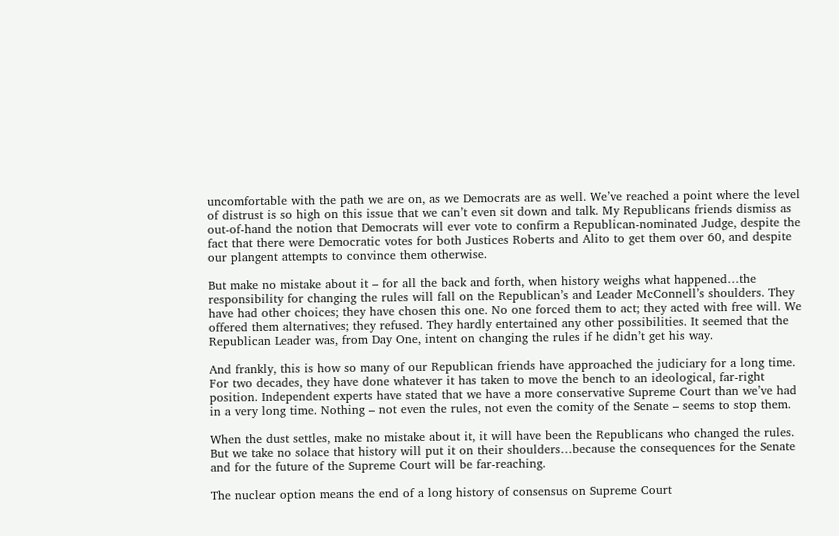uncomfortable with the path we are on, as we Democrats are as well. We’ve reached a point where the level of distrust is so high on this issue that we can’t even sit down and talk. My Republicans friends dismiss as out-of-hand the notion that Democrats will ever vote to confirm a Republican-nominated Judge, despite the fact that there were Democratic votes for both Justices Roberts and Alito to get them over 60, and despite our plangent attempts to convince them otherwise.

But make no mistake about it – for all the back and forth, when history weighs what happened…the responsibility for changing the rules will fall on the Republican’s and Leader McConnell’s shoulders. They have had other choices; they have chosen this one. No one forced them to act; they acted with free will. We offered them alternatives; they refused. They hardly entertained any other possibilities. It seemed that the Republican Leader was, from Day One, intent on changing the rules if he didn’t get his way.

And frankly, this is how so many of our Republican friends have approached the judiciary for a long time. For two decades, they have done whatever it has taken to move the bench to an ideological, far-right position. Independent experts have stated that we have a more conservative Supreme Court than we’ve had in a very long time. Nothing – not even the rules, not even the comity of the Senate – seems to stop them.

When the dust settles, make no mistake about it, it will have been the Republicans who changed the rules. But we take no solace that history will put it on their shoulders…because the consequences for the Senate and for the future of the Supreme Court will be far-reaching.

The nuclear option means the end of a long history of consensus on Supreme Court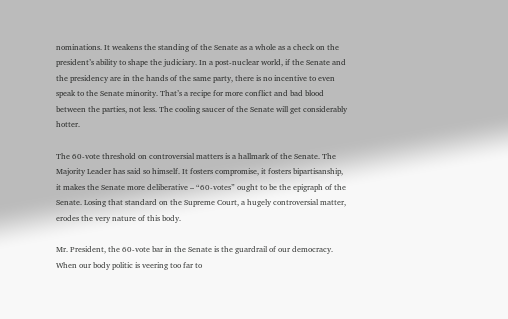nominations. It weakens the standing of the Senate as a whole as a check on the president’s ability to shape the judiciary. In a post-nuclear world, if the Senate and the presidency are in the hands of the same party, there is no incentive to even speak to the Senate minority. That’s a recipe for more conflict and bad blood between the parties, not less. The cooling saucer of the Senate will get considerably hotter.

The 60-vote threshold on controversial matters is a hallmark of the Senate. The Majority Leader has said so himself. It fosters compromise, it fosters bipartisanship, it makes the Senate more deliberative – “60-votes” ought to be the epigraph of the Senate. Losing that standard on the Supreme Court, a hugely controversial matter, erodes the very nature of this body.

Mr. President, the 60-vote bar in the Senate is the guardrail of our democracy. When our body politic is veering too far to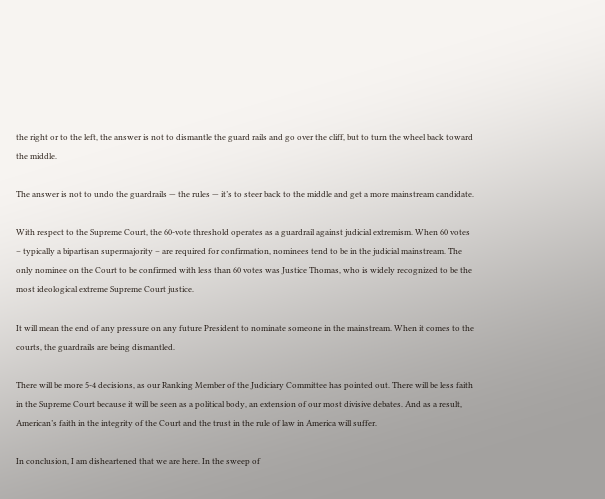the right or to the left, the answer is not to dismantle the guard rails and go over the cliff, but to turn the wheel back toward the middle.

The answer is not to undo the guardrails — the rules — it’s to steer back to the middle and get a more mainstream candidate.

With respect to the Supreme Court, the 60-vote threshold operates as a guardrail against judicial extremism. When 60 votes – typically a bipartisan supermajority – are required for confirmation, nominees tend to be in the judicial mainstream. The only nominee on the Court to be confirmed with less than 60 votes was Justice Thomas, who is widely recognized to be the most ideological extreme Supreme Court justice.

It will mean the end of any pressure on any future President to nominate someone in the mainstream. When it comes to the courts, the guardrails are being dismantled.

There will be more 5-4 decisions, as our Ranking Member of the Judiciary Committee has pointed out. There will be less faith in the Supreme Court because it will be seen as a political body, an extension of our most divisive debates. And as a result, American’s faith in the integrity of the Court and the trust in the rule of law in America will suffer.

In conclusion, I am disheartened that we are here. In the sweep of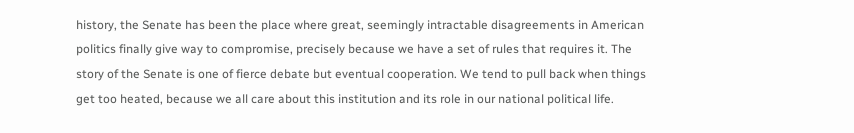history, the Senate has been the place where great, seemingly intractable disagreements in American politics finally give way to compromise, precisely because we have a set of rules that requires it. The story of the Senate is one of fierce debate but eventual cooperation. We tend to pull back when things get too heated, because we all care about this institution and its role in our national political life.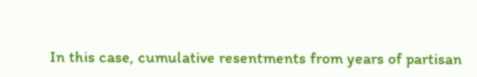In this case, cumulative resentments from years of partisan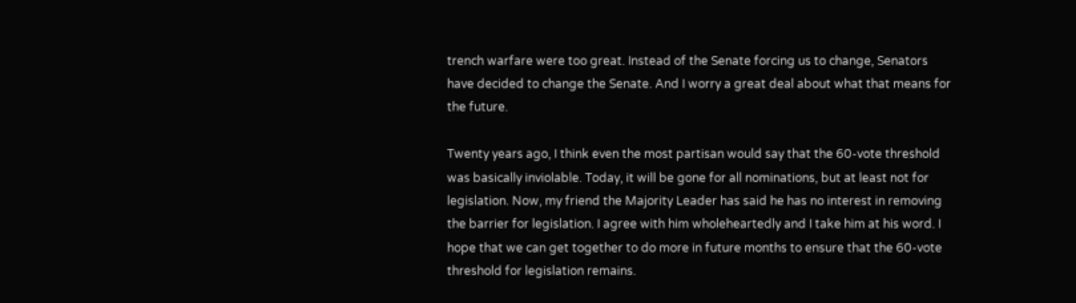trench warfare were too great. Instead of the Senate forcing us to change, Senators have decided to change the Senate. And I worry a great deal about what that means for the future.

Twenty years ago, I think even the most partisan would say that the 60-vote threshold was basically inviolable. Today, it will be gone for all nominations, but at least not for legislation. Now, my friend the Majority Leader has said he has no interest in removing the barrier for legislation. I agree with him wholeheartedly and I take him at his word. I hope that we can get together to do more in future months to ensure that the 60-vote threshold for legislation remains.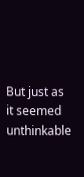But just as it seemed unthinkable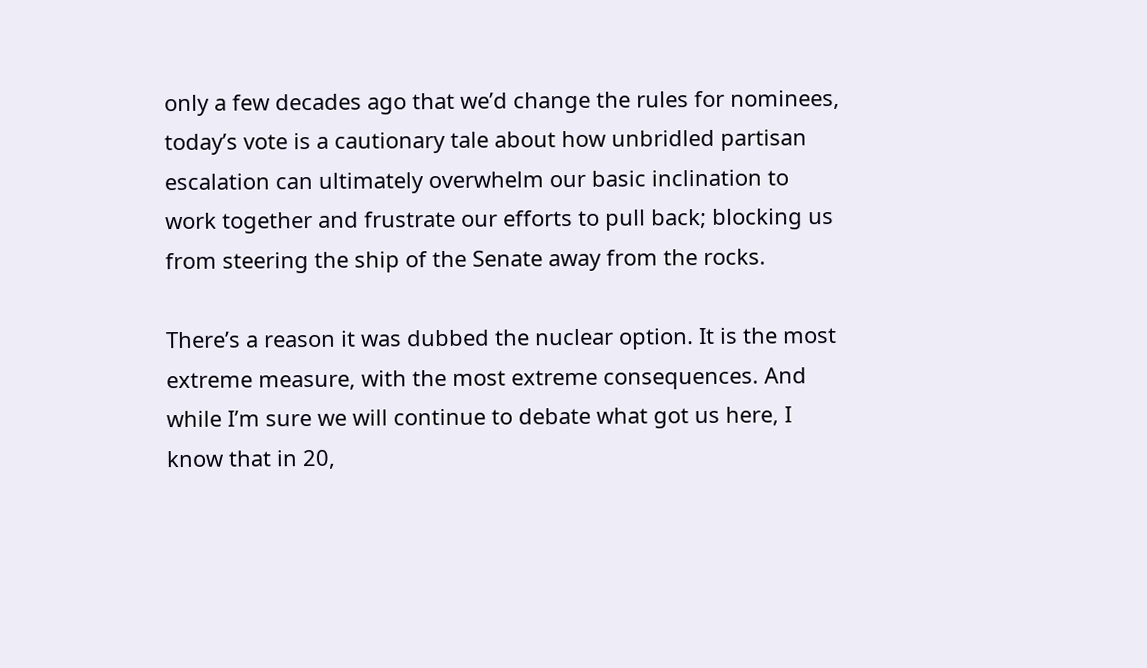only a few decades ago that we’d change the rules for nominees, today’s vote is a cautionary tale about how unbridled partisan escalation can ultimately overwhelm our basic inclination to work together and frustrate our efforts to pull back; blocking us from steering the ship of the Senate away from the rocks.

There’s a reason it was dubbed the nuclear option. It is the most extreme measure, with the most extreme consequences. And while I’m sure we will continue to debate what got us here, I know that in 20,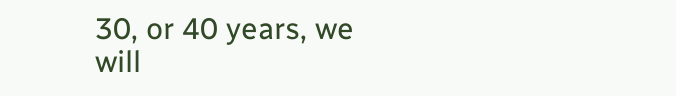30, or 40 years, we will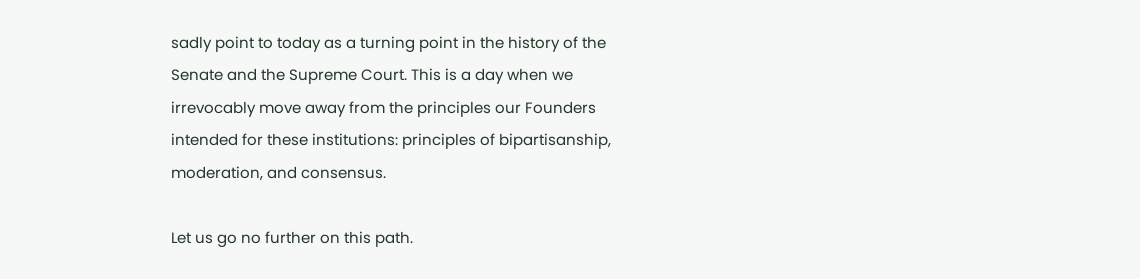sadly point to today as a turning point in the history of the Senate and the Supreme Court. This is a day when we irrevocably move away from the principles our Founders intended for these institutions: principles of bipartisanship, moderation, and consensus.

Let us go no further on this path.